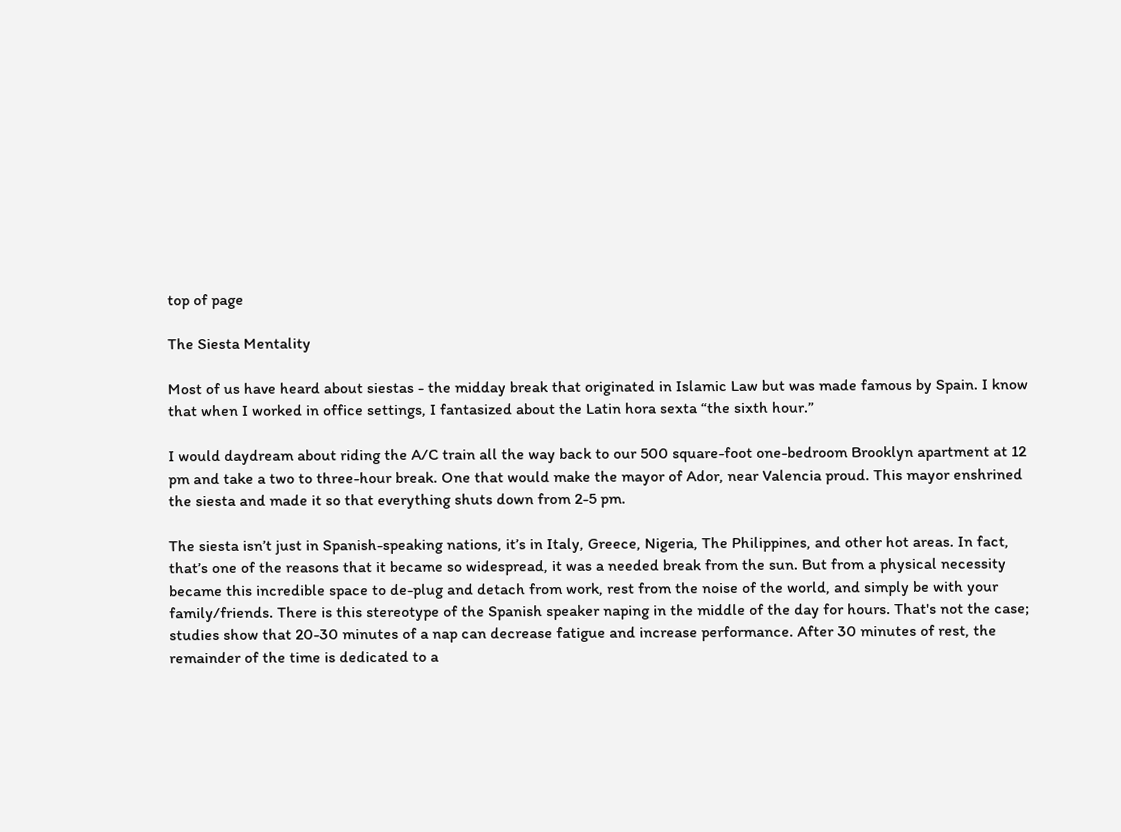top of page

The Siesta Mentality

Most of us have heard about siestas - the midday break that originated in Islamic Law but was made famous by Spain. I know that when I worked in office settings, I fantasized about the Latin hora sexta “the sixth hour.”

I would daydream about riding the A/C train all the way back to our 500 square-foot one-bedroom Brooklyn apartment at 12 pm and take a two to three-hour break. One that would make the mayor of Ador, near Valencia proud. This mayor enshrined the siesta and made it so that everything shuts down from 2-5 pm.

The siesta isn’t just in Spanish-speaking nations, it’s in Italy, Greece, Nigeria, The Philippines, and other hot areas. In fact, that’s one of the reasons that it became so widespread, it was a needed break from the sun. But from a physical necessity became this incredible space to de-plug and detach from work, rest from the noise of the world, and simply be with your family/friends. There is this stereotype of the Spanish speaker naping in the middle of the day for hours. That's not the case; studies show that 20-30 minutes of a nap can decrease fatigue and increase performance. After 30 minutes of rest, the remainder of the time is dedicated to a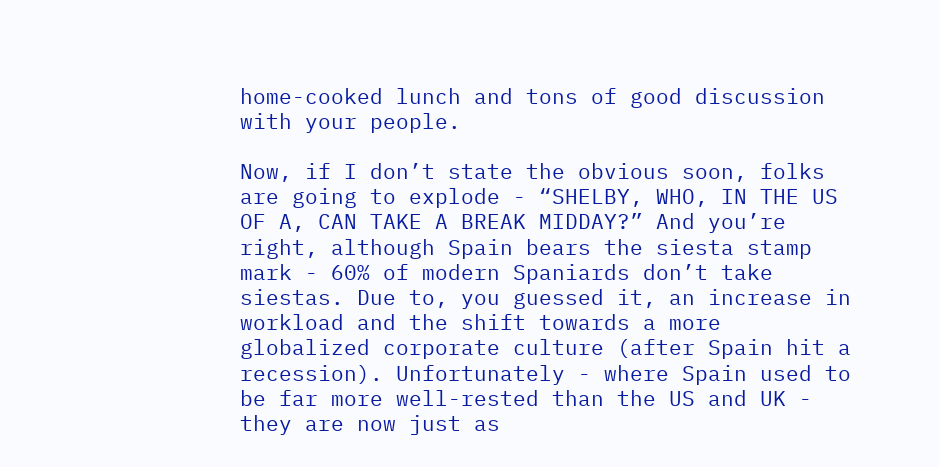home-cooked lunch and tons of good discussion with your people.

Now, if I don’t state the obvious soon, folks are going to explode - “SHELBY, WHO, IN THE US OF A, CAN TAKE A BREAK MIDDAY?” And you’re right, although Spain bears the siesta stamp mark - 60% of modern Spaniards don’t take siestas. Due to, you guessed it, an increase in workload and the shift towards a more globalized corporate culture (after Spain hit a recession). Unfortunately - where Spain used to be far more well-rested than the US and UK - they are now just as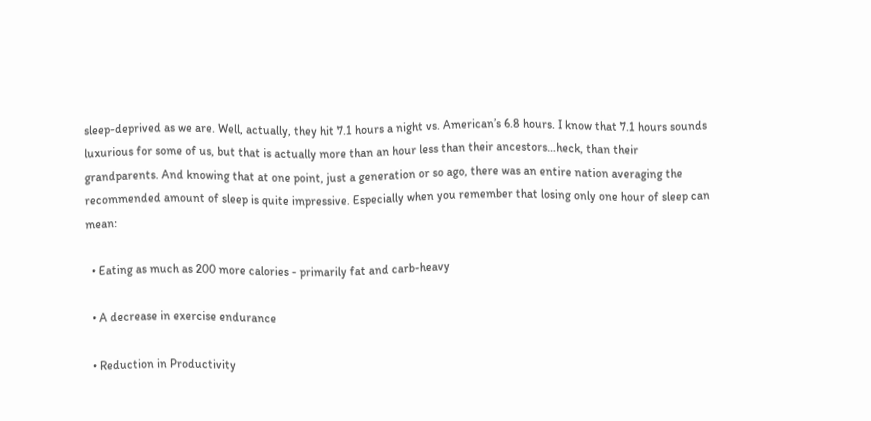sleep-deprived as we are. Well, actually, they hit 7.1 hours a night vs. American’s 6.8 hours. I know that 7.1 hours sounds luxurious for some of us, but that is actually more than an hour less than their ancestors…heck, than their grandparents. And knowing that at one point, just a generation or so ago, there was an entire nation averaging the recommended amount of sleep is quite impressive. Especially when you remember that losing only one hour of sleep can mean:

  • Eating as much as 200 more calories - primarily fat and carb-heavy

  • A decrease in exercise endurance

  • Reduction in Productivity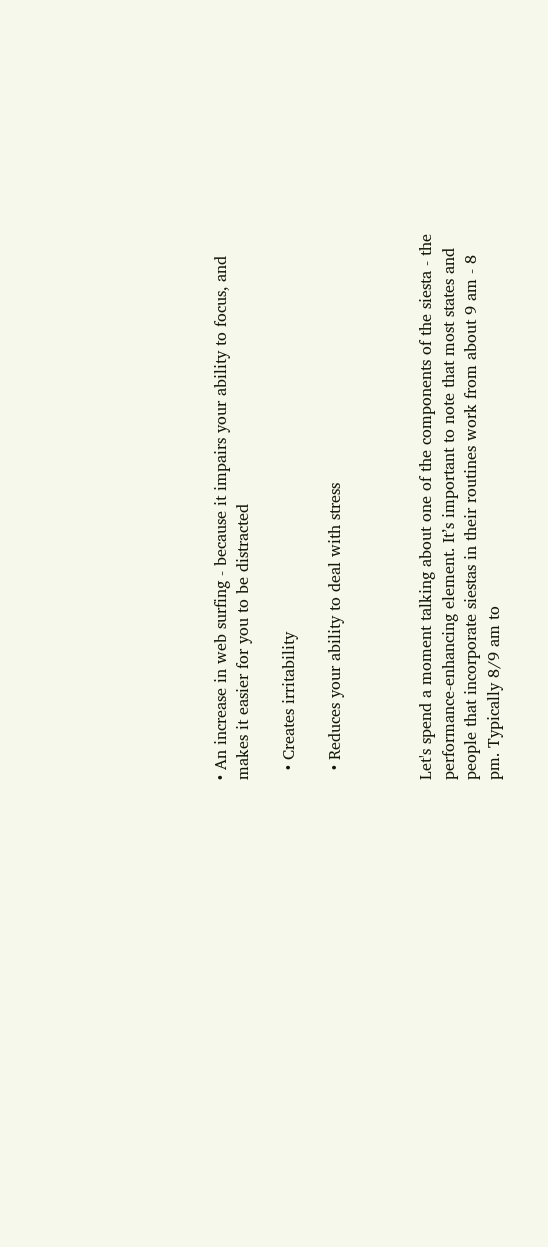• An increase in web surfing - because it impairs your ability to focus, and makes it easier for you to be distracted

  • Creates irritability

  • Reduces your ability to deal with stress



Let's spend a moment talking about one of the components of the siesta - the performance-enhancing element. It’s important to note that most states and people that incorporate siestas in their routines work from about 9 am - 8 pm. Typically 8/9 am to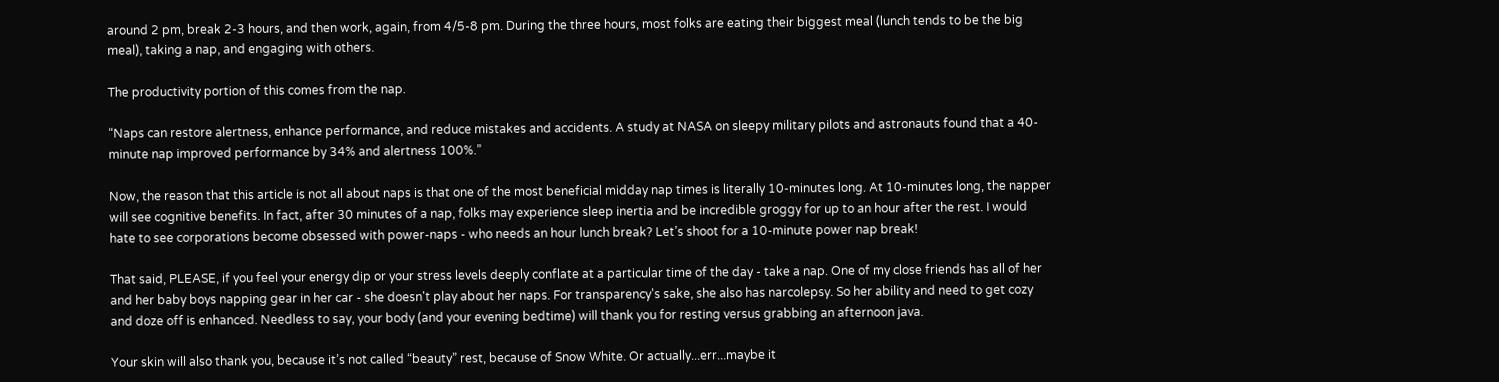around 2 pm, break 2-3 hours, and then work, again, from 4/5-8 pm. During the three hours, most folks are eating their biggest meal (lunch tends to be the big meal), taking a nap, and engaging with others.

The productivity portion of this comes from the nap.

“Naps can restore alertness, enhance performance, and reduce mistakes and accidents. A study at NASA on sleepy military pilots and astronauts found that a 40-minute nap improved performance by 34% and alertness 100%.”

Now, the reason that this article is not all about naps is that one of the most beneficial midday nap times is literally 10-minutes long. At 10-minutes long, the napper will see cognitive benefits. In fact, after 30 minutes of a nap, folks may experience sleep inertia and be incredible groggy for up to an hour after the rest. I would hate to see corporations become obsessed with power-naps - who needs an hour lunch break? Let’s shoot for a 10-minute power nap break!

That said, PLEASE, if you feel your energy dip or your stress levels deeply conflate at a particular time of the day - take a nap. One of my close friends has all of her and her baby boys napping gear in her car - she doesn't play about her naps. For transparency's sake, she also has narcolepsy. So her ability and need to get cozy and doze off is enhanced. Needless to say, your body (and your evening bedtime) will thank you for resting versus grabbing an afternoon java.

Your skin will also thank you, because it’s not called “beauty” rest, because of Snow White. Or actually...err...maybe it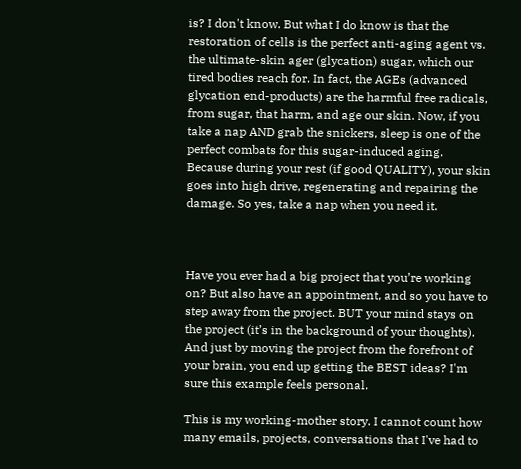is? I don't know. But what I do know is that the restoration of cells is the perfect anti-aging agent vs. the ultimate-skin ager (glycation) sugar, which our tired bodies reach for. In fact, the AGEs (advanced glycation end-products) are the harmful free radicals, from sugar, that harm, and age our skin. Now, if you take a nap AND grab the snickers, sleep is one of the perfect combats for this sugar-induced aging. Because during your rest (if good QUALITY), your skin goes into high drive, regenerating and repairing the damage. So yes, take a nap when you need it.



Have you ever had a big project that you’re working on? But also have an appointment, and so you have to step away from the project. BUT your mind stays on the project (it’s in the background of your thoughts). And just by moving the project from the forefront of your brain, you end up getting the BEST ideas? I'm sure this example feels personal.

This is my working-mother story. I cannot count how many emails, projects, conversations that I've had to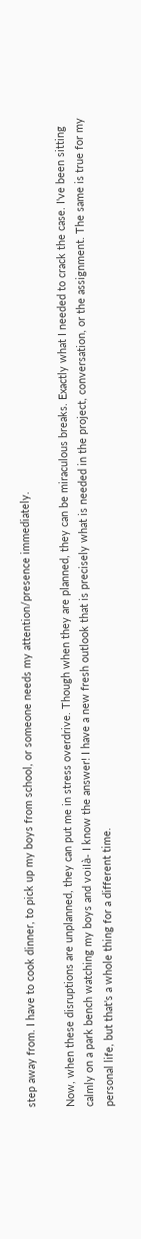step away from. I have to cook dinner, to pick up my boys from school, or someone needs my attention/presence immediately.

Now, when these disruptions are unplanned, they can put me in stress overdrive. Though when they are planned, they can be miraculous breaks. Exactly what I needed to crack the case. I've been sitting calmly on a park bench watching my boys and voilà- I know the answer! I have a new fresh outlook that is precisely what is needed in the project, conversation, or the assignment. The same is true for my personal life, but that's a whole thing for a different time.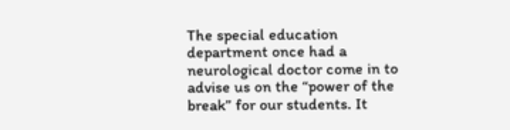The special education department once had a neurological doctor come in to advise us on the “power of the break” for our students. It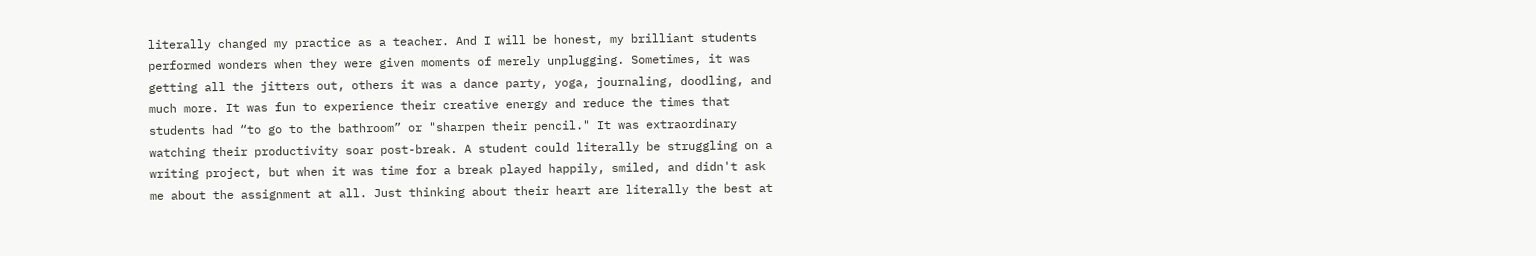literally changed my practice as a teacher. And I will be honest, my brilliant students performed wonders when they were given moments of merely unplugging. Sometimes, it was getting all the jitters out, others it was a dance party, yoga, journaling, doodling, and much more. It was fun to experience their creative energy and reduce the times that students had “to go to the bathroom” or "sharpen their pencil." It was extraordinary watching their productivity soar post-break. A student could literally be struggling on a writing project, but when it was time for a break played happily, smiled, and didn't ask me about the assignment at all. Just thinking about their heart are literally the best at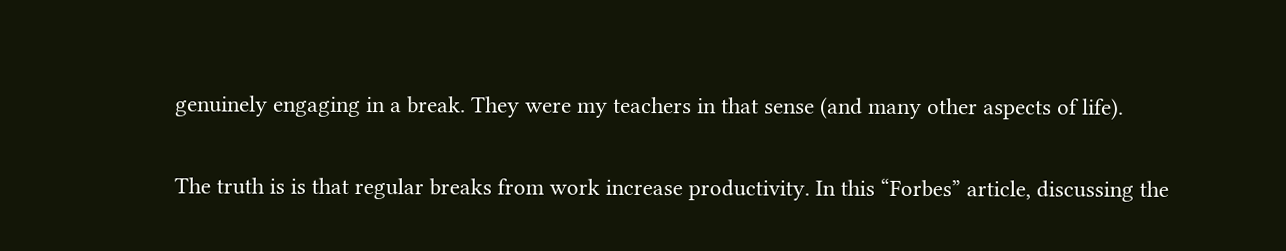genuinely engaging in a break. They were my teachers in that sense (and many other aspects of life).

The truth is is that regular breaks from work increase productivity. In this “Forbes” article, discussing the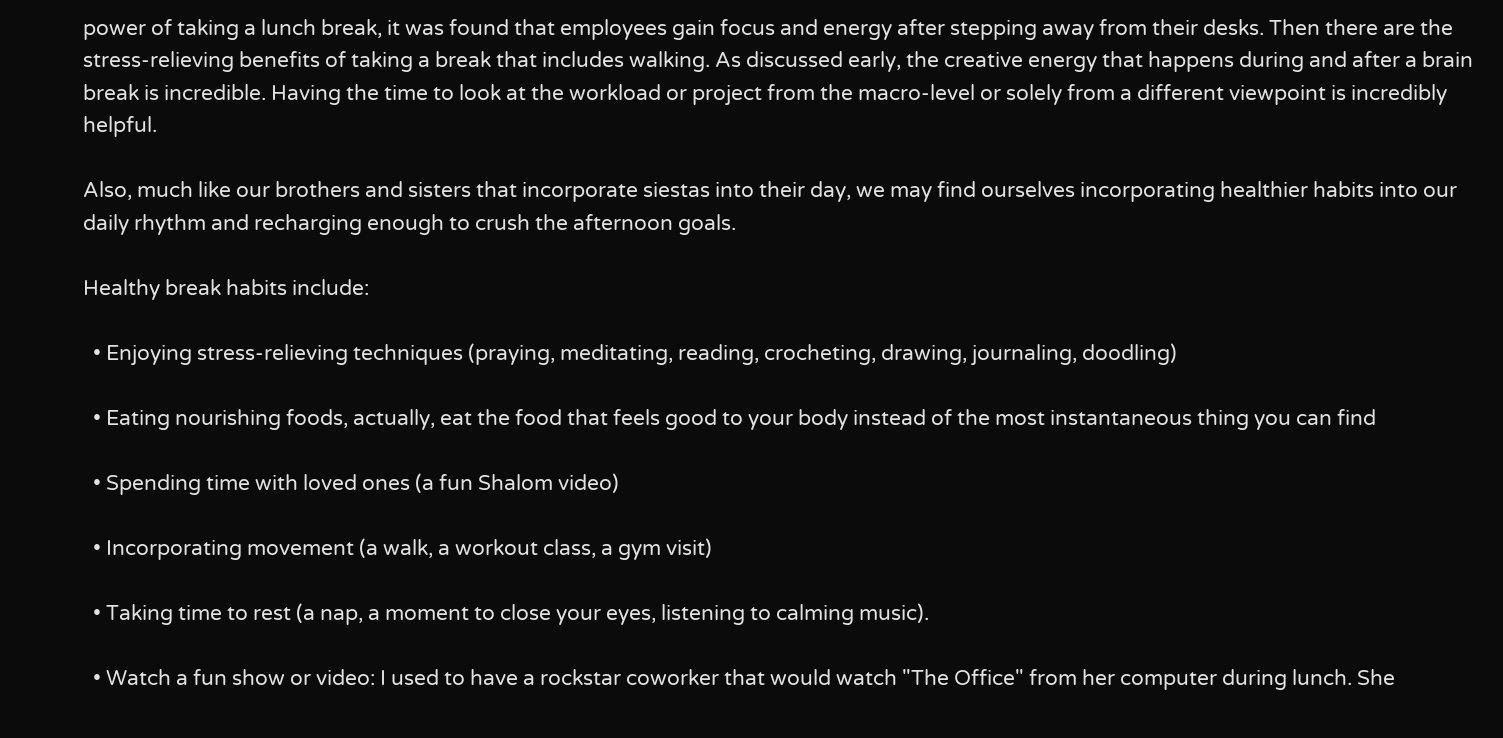power of taking a lunch break, it was found that employees gain focus and energy after stepping away from their desks. Then there are the stress-relieving benefits of taking a break that includes walking. As discussed early, the creative energy that happens during and after a brain break is incredible. Having the time to look at the workload or project from the macro-level or solely from a different viewpoint is incredibly helpful.

Also, much like our brothers and sisters that incorporate siestas into their day, we may find ourselves incorporating healthier habits into our daily rhythm and recharging enough to crush the afternoon goals.

Healthy break habits include:

  • Enjoying stress-relieving techniques (praying, meditating, reading, crocheting, drawing, journaling, doodling)

  • Eating nourishing foods, actually, eat the food that feels good to your body instead of the most instantaneous thing you can find

  • Spending time with loved ones (a fun Shalom video)

  • Incorporating movement (a walk, a workout class, a gym visit)

  • Taking time to rest (a nap, a moment to close your eyes, listening to calming music).

  • Watch a fun show or video: I used to have a rockstar coworker that would watch "The Office" from her computer during lunch. She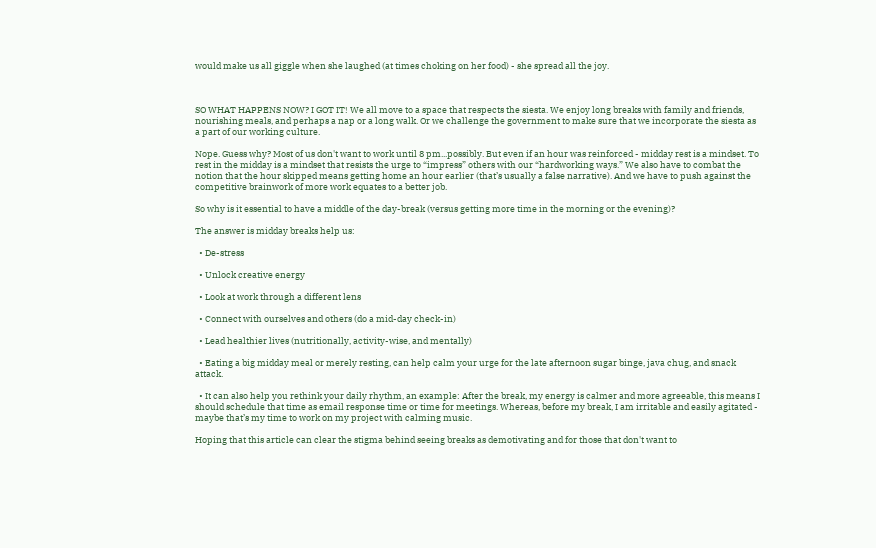would make us all giggle when she laughed (at times choking on her food) - she spread all the joy.



SO WHAT HAPPENS NOW? I GOT IT! We all move to a space that respects the siesta. We enjoy long breaks with family and friends, nourishing meals, and perhaps a nap or a long walk. Or we challenge the government to make sure that we incorporate the siesta as a part of our working culture.

Nope. Guess why? Most of us don't want to work until 8 pm...possibly. But even if an hour was reinforced - midday rest is a mindset. To rest in the midday is a mindset that resists the urge to “impress” others with our “hardworking ways.” We also have to combat the notion that the hour skipped means getting home an hour earlier (that’s usually a false narrative). And we have to push against the competitive brainwork of more work equates to a better job.

So why is it essential to have a middle of the day-break (versus getting more time in the morning or the evening)?

The answer is midday breaks help us:

  • De-stress

  • Unlock creative energy

  • Look at work through a different lens

  • Connect with ourselves and others (do a mid-day check-in)

  • Lead healthier lives (nutritionally, activity-wise, and mentally)

  • Eating a big midday meal or merely resting, can help calm your urge for the late afternoon sugar binge, java chug, and snack attack.

  • It can also help you rethink your daily rhythm, an example: After the break, my energy is calmer and more agreeable, this means I should schedule that time as email response time or time for meetings. Whereas, before my break, I am irritable and easily agitated - maybe that’s my time to work on my project with calming music.

Hoping that this article can clear the stigma behind seeing breaks as demotivating and for those that don't want to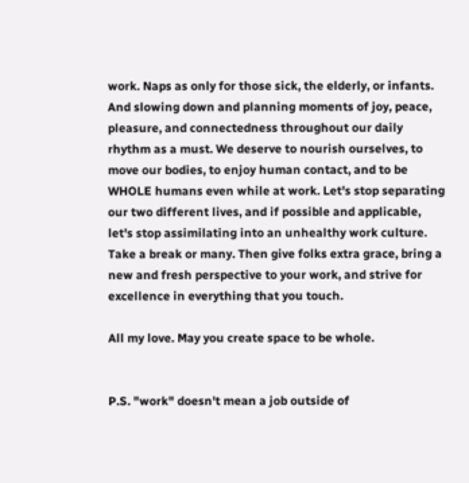work. Naps as only for those sick, the elderly, or infants. And slowing down and planning moments of joy, peace, pleasure, and connectedness throughout our daily rhythm as a must. We deserve to nourish ourselves, to move our bodies, to enjoy human contact, and to be WHOLE humans even while at work. Let's stop separating our two different lives, and if possible and applicable, let's stop assimilating into an unhealthy work culture. Take a break or many. Then give folks extra grace, bring a new and fresh perspective to your work, and strive for excellence in everything that you touch.

All my love. May you create space to be whole.


P.S. "work" doesn't mean a job outside of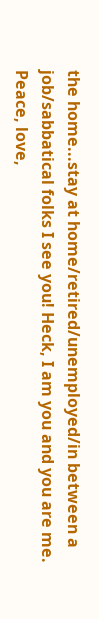the home...stay at home/retired/unemployed/in between a job/sabbatical folks I see you! Heck, I am you and you are me. Peace, love,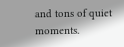and tons of quiet moments.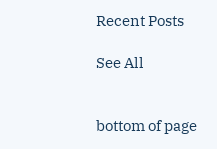Recent Posts

See All


bottom of page